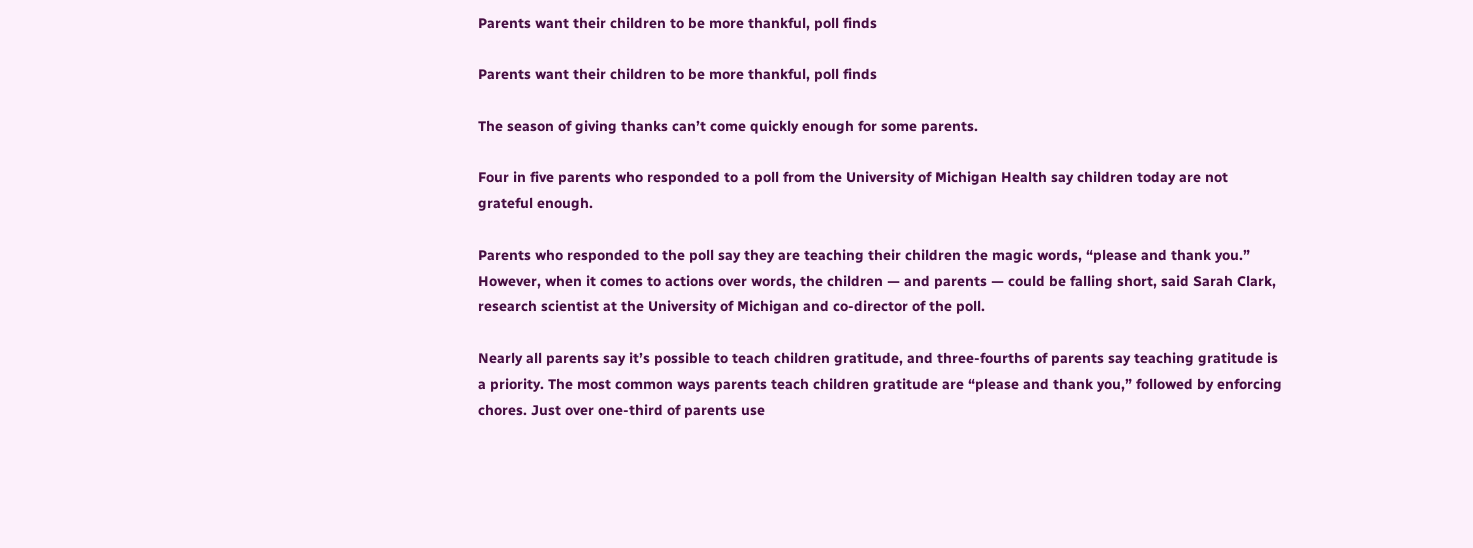Parents want their children to be more thankful, poll finds

Parents want their children to be more thankful, poll finds

The season of giving thanks can’t come quickly enough for some parents.

Four in five parents who responded to a poll from the University of Michigan Health say children today are not grateful enough.

Parents who responded to the poll say they are teaching their children the magic words, “please and thank you.” However, when it comes to actions over words, the children — and parents — could be falling short, said Sarah Clark, research scientist at the University of Michigan and co-director of the poll.

Nearly all parents say it’s possible to teach children gratitude, and three-fourths of parents say teaching gratitude is a priority. The most common ways parents teach children gratitude are “please and thank you,” followed by enforcing chores. Just over one-third of parents use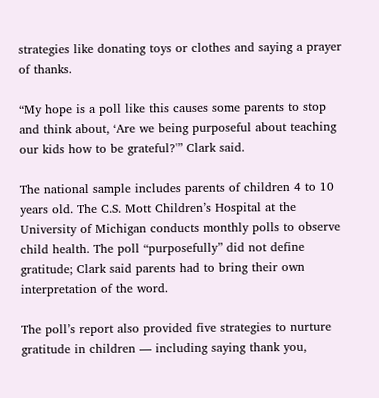strategies like donating toys or clothes and saying a prayer of thanks.

“My hope is a poll like this causes some parents to stop and think about, ‘Are we being purposeful about teaching our kids how to be grateful?'” Clark said.

The national sample includes parents of children 4 to 10 years old. The C.S. Mott Children’s Hospital at the University of Michigan conducts monthly polls to observe child health. The poll “purposefully” did not define gratitude; Clark said parents had to bring their own interpretation of the word.

The poll’s report also provided five strategies to nurture gratitude in children — including saying thank you,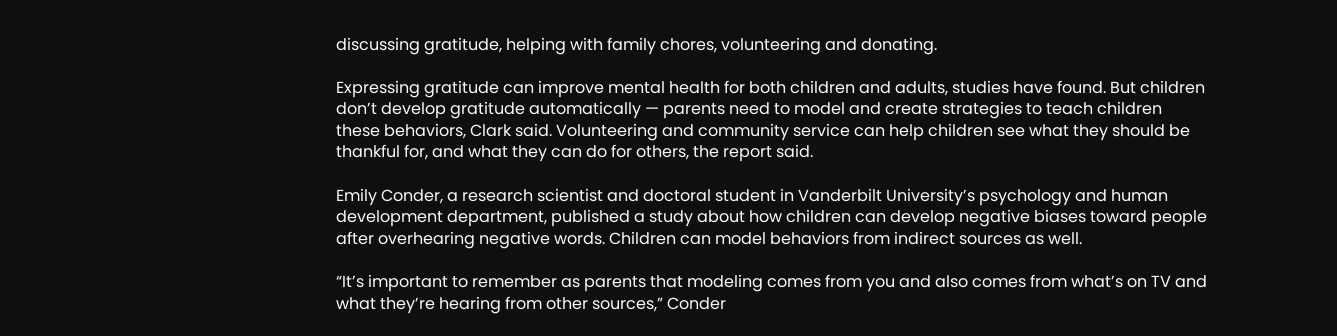discussing gratitude, helping with family chores, volunteering and donating.

Expressing gratitude can improve mental health for both children and adults, studies have found. But children don’t develop gratitude automatically — parents need to model and create strategies to teach children these behaviors, Clark said. Volunteering and community service can help children see what they should be thankful for, and what they can do for others, the report said.

Emily Conder, a research scientist and doctoral student in Vanderbilt University’s psychology and human development department, published a study about how children can develop negative biases toward people after overhearing negative words. Children can model behaviors from indirect sources as well.

“It’s important to remember as parents that modeling comes from you and also comes from what’s on TV and what they’re hearing from other sources,” Conder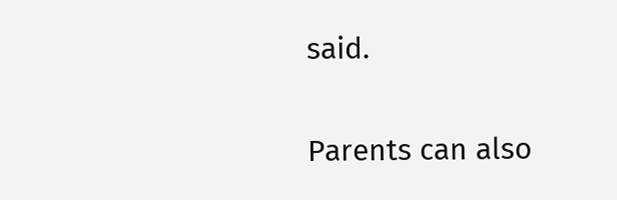said.

Parents can also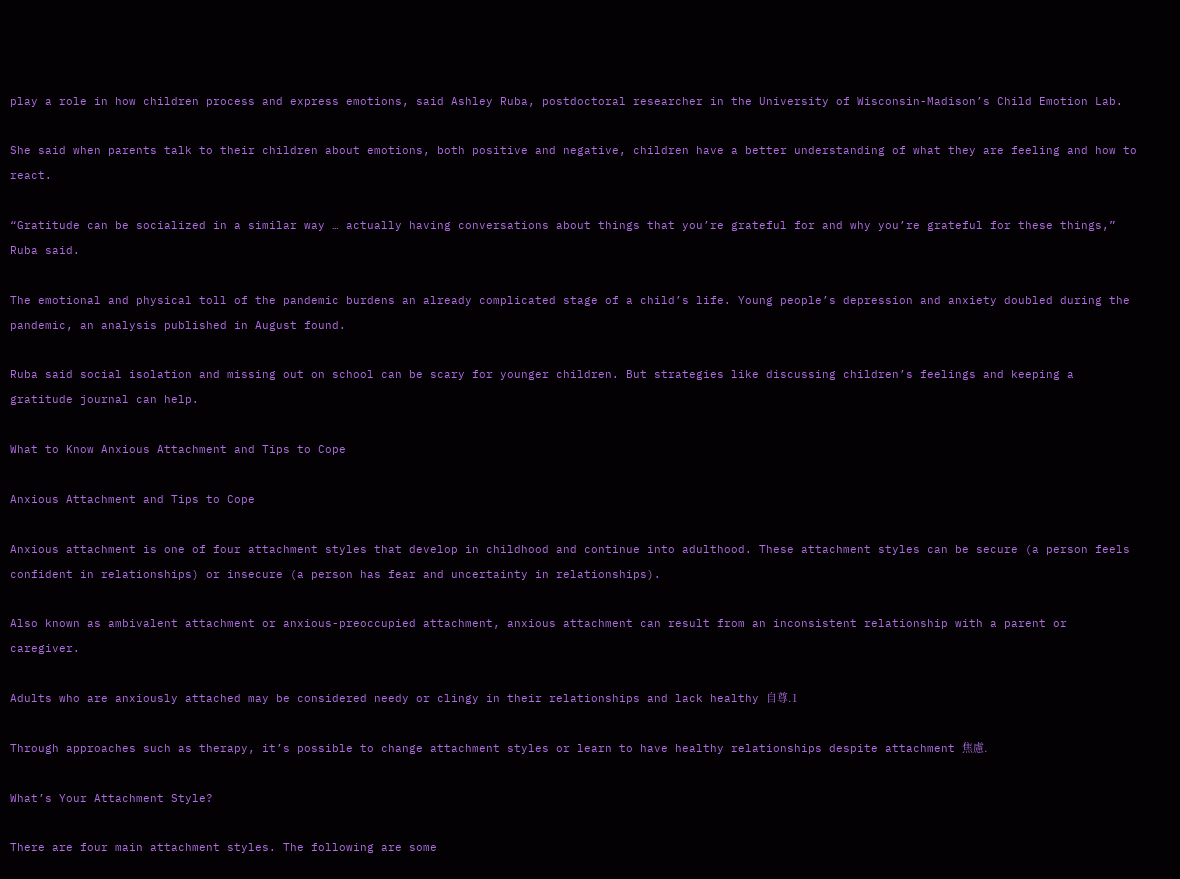play a role in how children process and express emotions, said Ashley Ruba, postdoctoral researcher in the University of Wisconsin-Madison’s Child Emotion Lab.

She said when parents talk to their children about emotions, both positive and negative, children have a better understanding of what they are feeling and how to react.

“Gratitude can be socialized in a similar way … actually having conversations about things that you’re grateful for and why you’re grateful for these things,” Ruba said.

The emotional and physical toll of the pandemic burdens an already complicated stage of a child’s life. Young people’s depression and anxiety doubled during the pandemic, an analysis published in August found.

Ruba said social isolation and missing out on school can be scary for younger children. But strategies like discussing children’s feelings and keeping a gratitude journal can help.

What to Know Anxious Attachment and Tips to Cope

Anxious Attachment and Tips to Cope

Anxious attachment is one of four attachment styles that develop in childhood and continue into adulthood. These attachment styles can be secure (a person feels confident in relationships) or insecure (a person has fear and uncertainty in relationships).

Also known as ambivalent attachment or anxious-preoccupied attachment, anxious attachment can result from an inconsistent relationship with a parent or caregiver.

Adults who are anxiously attached may be considered needy or clingy in their relationships and lack healthy 自尊.1

Through approaches such as therapy, it’s possible to change attachment styles or learn to have healthy relationships despite attachment 焦慮.

What’s Your Attachment Style?

There are four main attachment styles. The following are some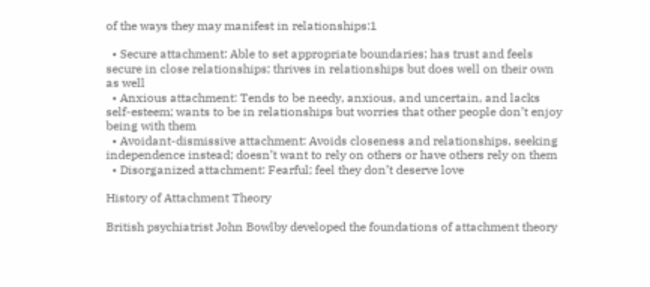of the ways they may manifest in relationships:1

  • Secure attachment: Able to set appropriate boundaries; has trust and feels secure in close relationships; thrives in relationships but does well on their own as well
  • Anxious attachment: Tends to be needy, anxious, and uncertain, and lacks self-esteem; wants to be in relationships but worries that other people don’t enjoy being with them
  • Avoidant-dismissive attachment: Avoids closeness and relationships, seeking independence instead; doesn’t want to rely on others or have others rely on them
  • Disorganized attachment: Fearful; feel they don’t deserve love

History of Attachment Theory

British psychiatrist John Bowlby developed the foundations of attachment theory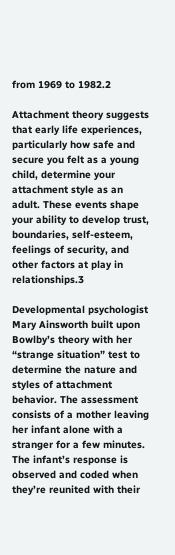from 1969 to 1982.2

Attachment theory suggests that early life experiences, particularly how safe and secure you felt as a young child, determine your attachment style as an adult. These events shape your ability to develop trust, boundaries, self-esteem, feelings of security, and other factors at play in relationships.3

Developmental psychologist Mary Ainsworth built upon Bowlby’s theory with her “strange situation” test to determine the nature and styles of attachment behavior. The assessment consists of a mother leaving her infant alone with a stranger for a few minutes. The infant’s response is observed and coded when they’re reunited with their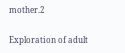mother.2

Exploration of adult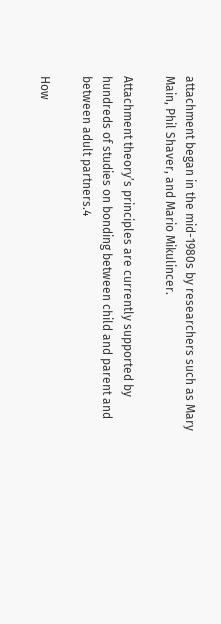attachment began in the mid-1980s by researchers such as Mary Main, Phil Shaver, and Mario Mikulincer.

Attachment theory’s principles are currently supported by hundreds of studies on bonding between child and parent and between adult partners.4

How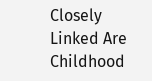Closely Linked Are Childhood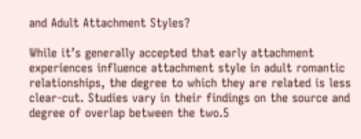and Adult Attachment Styles?

While it’s generally accepted that early attachment experiences influence attachment style in adult romantic relationships, the degree to which they are related is less clear-cut. Studies vary in their findings on the source and degree of overlap between the two.5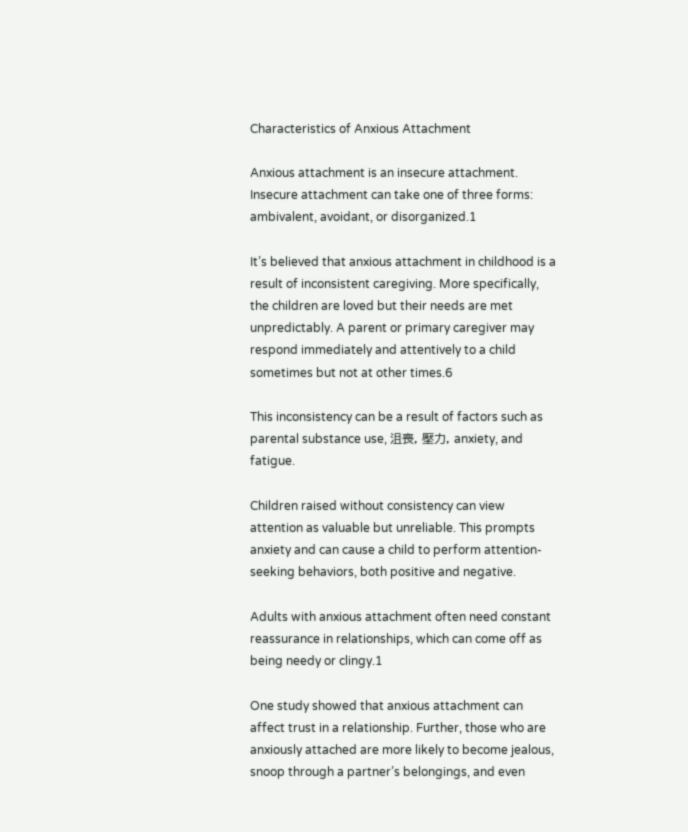Characteristics of Anxious Attachment

Anxious attachment is an insecure attachment. Insecure attachment can take one of three forms: ambivalent, avoidant, or disorganized.1

It’s believed that anxious attachment in childhood is a result of inconsistent caregiving. More specifically, the children are loved but their needs are met unpredictably. A parent or primary caregiver may respond immediately and attentively to a child sometimes but not at other times.6

This inconsistency can be a result of factors such as parental substance use, 沮喪, 壓力, anxiety, and fatigue.

Children raised without consistency can view attention as valuable but unreliable. This prompts anxiety and can cause a child to perform attention-seeking behaviors, both positive and negative.

Adults with anxious attachment often need constant reassurance in relationships, which can come off as being needy or clingy.1

One study showed that anxious attachment can affect trust in a relationship. Further, those who are anxiously attached are more likely to become jealous, snoop through a partner’s belongings, and even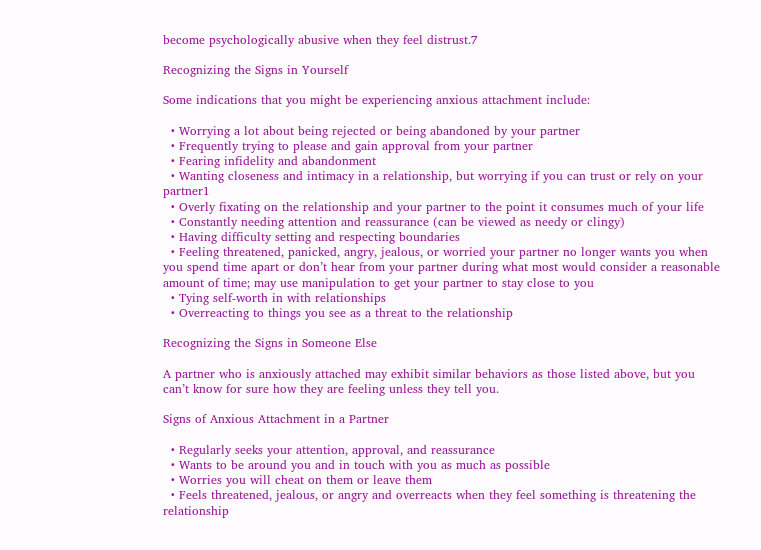become psychologically abusive when they feel distrust.7

Recognizing the Signs in Yourself

Some indications that you might be experiencing anxious attachment include:

  • Worrying a lot about being rejected or being abandoned by your partner
  • Frequently trying to please and gain approval from your partner
  • Fearing infidelity and abandonment
  • Wanting closeness and intimacy in a relationship, but worrying if you can trust or rely on your partner1
  • Overly fixating on the relationship and your partner to the point it consumes much of your life
  • Constantly needing attention and reassurance (can be viewed as needy or clingy)
  • Having difficulty setting and respecting boundaries
  • Feeling threatened, panicked, angry, jealous, or worried your partner no longer wants you when you spend time apart or don’t hear from your partner during what most would consider a reasonable amount of time; may use manipulation to get your partner to stay close to you
  • Tying self-worth in with relationships
  • Overreacting to things you see as a threat to the relationship

Recognizing the Signs in Someone Else

A partner who is anxiously attached may exhibit similar behaviors as those listed above, but you can’t know for sure how they are feeling unless they tell you.

Signs of Anxious Attachment in a Partner

  • Regularly seeks your attention, approval, and reassurance
  • Wants to be around you and in touch with you as much as possible
  • Worries you will cheat on them or leave them
  • Feels threatened, jealous, or angry and overreacts when they feel something is threatening the relationship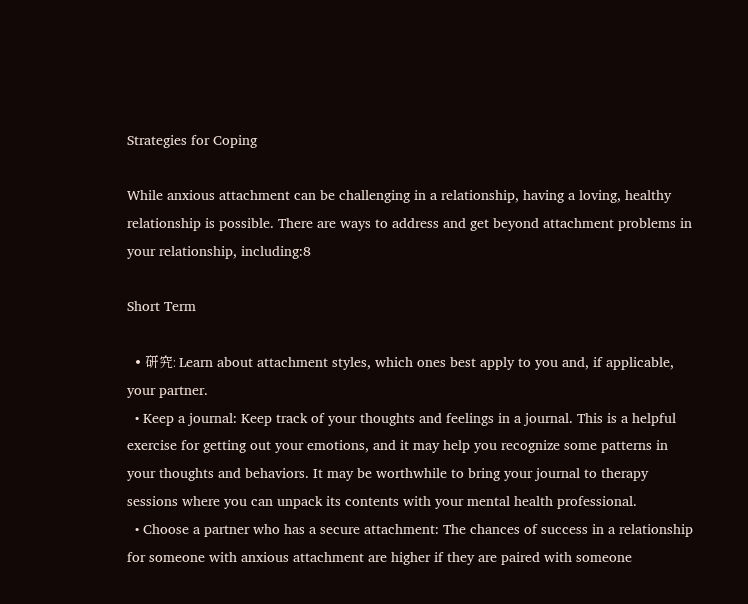Strategies for Coping

While anxious attachment can be challenging in a relationship, having a loving, healthy relationship is possible. There are ways to address and get beyond attachment problems in your relationship, including:8

Short Term

  • 研究: Learn about attachment styles, which ones best apply to you and, if applicable, your partner.
  • Keep a journal: Keep track of your thoughts and feelings in a journal. This is a helpful exercise for getting out your emotions, and it may help you recognize some patterns in your thoughts and behaviors. It may be worthwhile to bring your journal to therapy sessions where you can unpack its contents with your mental health professional.
  • Choose a partner who has a secure attachment: The chances of success in a relationship for someone with anxious attachment are higher if they are paired with someone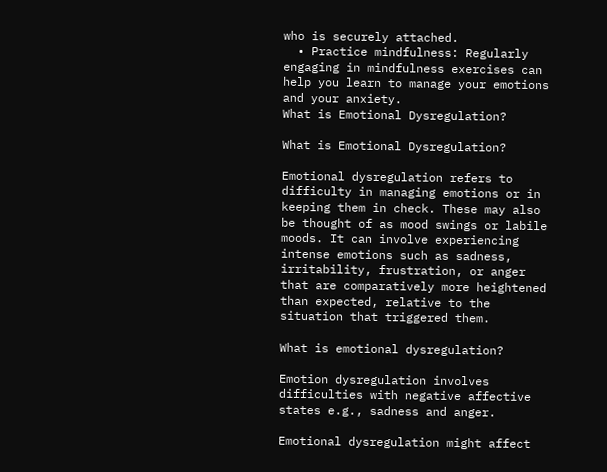who is securely attached.
  • Practice mindfulness: Regularly engaging in mindfulness exercises can help you learn to manage your emotions and your anxiety.
What is Emotional Dysregulation?

What is Emotional Dysregulation?

Emotional dysregulation refers to difficulty in managing emotions or in keeping them in check. These may also be thought of as mood swings or labile moods. It can involve experiencing intense emotions such as sadness, irritability, frustration, or anger that are comparatively more heightened than expected, relative to the situation that triggered them.

What is emotional dysregulation?

Emotion dysregulation involves difficulties with negative affective states e.g., sadness and anger.

Emotional dysregulation might affect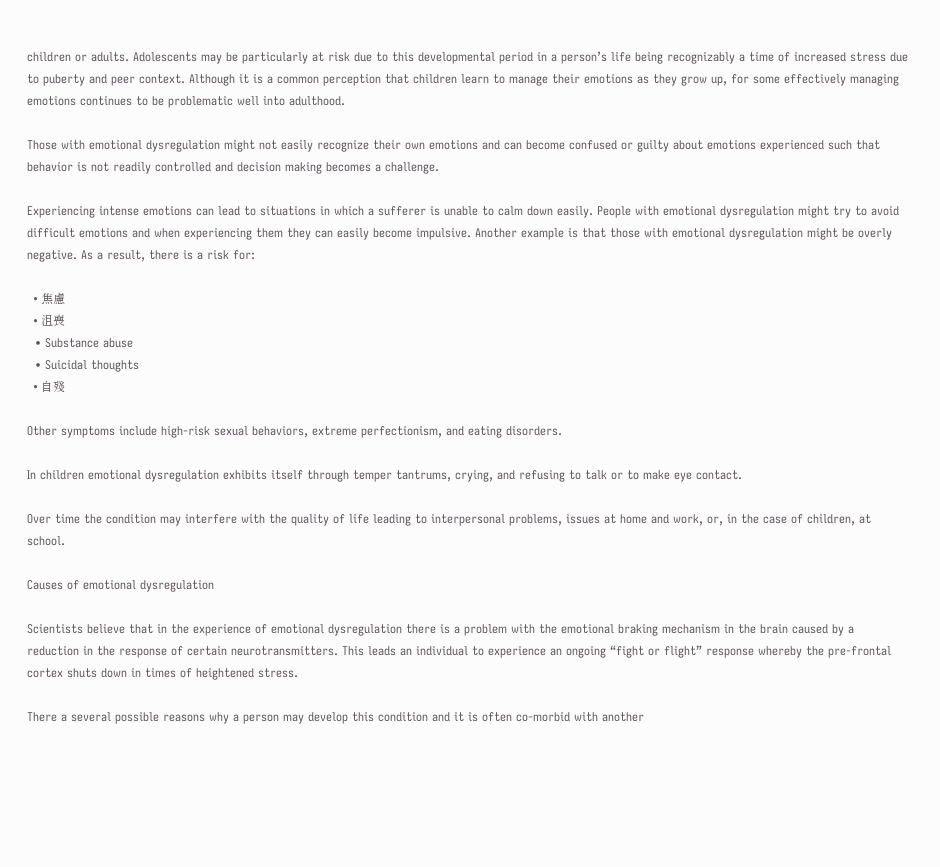children or adults. Adolescents may be particularly at risk due to this developmental period in a person’s life being recognizably a time of increased stress due to puberty and peer context. Although it is a common perception that children learn to manage their emotions as they grow up, for some effectively managing emotions continues to be problematic well into adulthood.

Those with emotional dysregulation might not easily recognize their own emotions and can become confused or guilty about emotions experienced such that behavior is not readily controlled and decision making becomes a challenge.

Experiencing intense emotions can lead to situations in which a sufferer is unable to calm down easily. People with emotional dysregulation might try to avoid difficult emotions and when experiencing them they can easily become impulsive. Another example is that those with emotional dysregulation might be overly negative. As a result, there is a risk for:

  • 焦慮
  • 沮喪
  • Substance abuse
  • Suicidal thoughts
  • 自殘

Other symptoms include high-risk sexual behaviors, extreme perfectionism, and eating disorders.

In children emotional dysregulation exhibits itself through temper tantrums, crying, and refusing to talk or to make eye contact.

Over time the condition may interfere with the quality of life leading to interpersonal problems, issues at home and work, or, in the case of children, at school.

Causes of emotional dysregulation

Scientists believe that in the experience of emotional dysregulation there is a problem with the emotional braking mechanism in the brain caused by a reduction in the response of certain neurotransmitters. This leads an individual to experience an ongoing “fight or flight” response whereby the pre-frontal cortex shuts down in times of heightened stress.

There a several possible reasons why a person may develop this condition and it is often co-morbid with another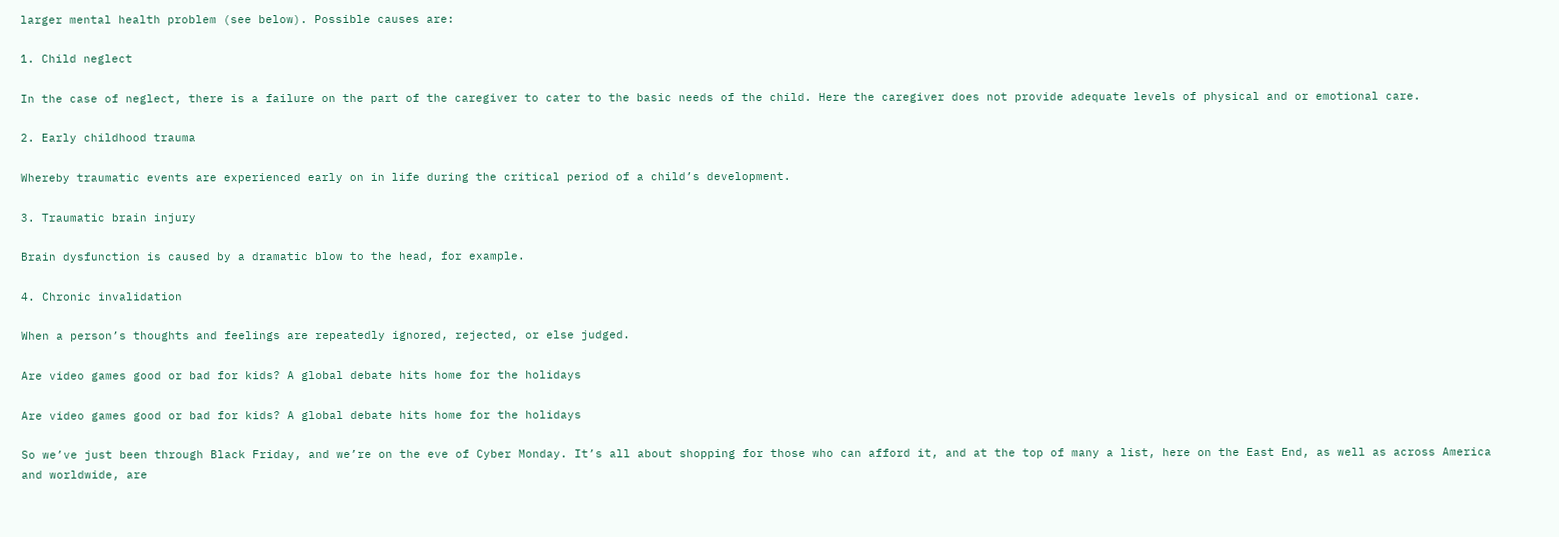larger mental health problem (see below). Possible causes are:

1. Child neglect

In the case of neglect, there is a failure on the part of the caregiver to cater to the basic needs of the child. Here the caregiver does not provide adequate levels of physical and or emotional care.

2. Early childhood trauma

Whereby traumatic events are experienced early on in life during the critical period of a child’s development.

3. Traumatic brain injury

Brain dysfunction is caused by a dramatic blow to the head, for example.

4. Chronic invalidation

When a person’s thoughts and feelings are repeatedly ignored, rejected, or else judged.

Are video games good or bad for kids? A global debate hits home for the holidays

Are video games good or bad for kids? A global debate hits home for the holidays

So we’ve just been through Black Friday, and we’re on the eve of Cyber Monday. It’s all about shopping for those who can afford it, and at the top of many a list, here on the East End, as well as across America and worldwide, are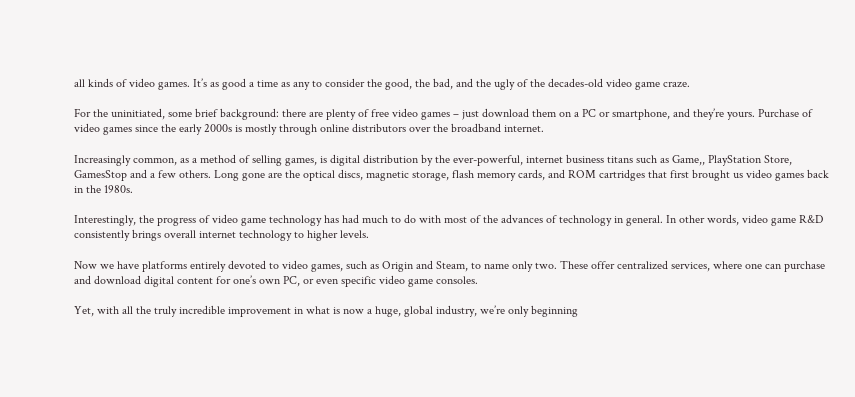all kinds of video games. It’s as good a time as any to consider the good, the bad, and the ugly of the decades-old video game craze.

For the uninitiated, some brief background: there are plenty of free video games – just download them on a PC or smartphone, and they’re yours. Purchase of video games since the early 2000s is mostly through online distributors over the broadband internet.

Increasingly common, as a method of selling games, is digital distribution by the ever-powerful, internet business titans such as Game,, PlayStation Store, GamesStop and a few others. Long gone are the optical discs, magnetic storage, flash memory cards, and ROM cartridges that first brought us video games back in the 1980s.

Interestingly, the progress of video game technology has had much to do with most of the advances of technology in general. In other words, video game R&D consistently brings overall internet technology to higher levels.

Now we have platforms entirely devoted to video games, such as Origin and Steam, to name only two. These offer centralized services, where one can purchase and download digital content for one’s own PC, or even specific video game consoles.

Yet, with all the truly incredible improvement in what is now a huge, global industry, we’re only beginning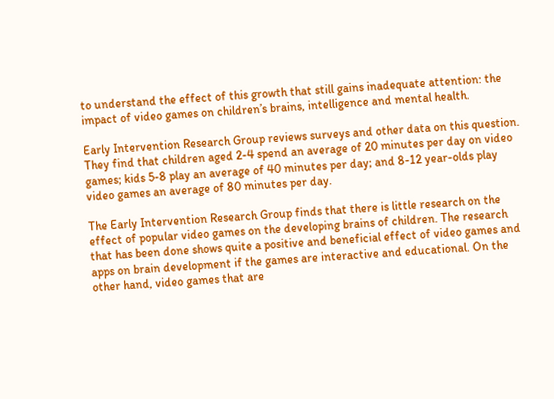to understand the effect of this growth that still gains inadequate attention: the impact of video games on children’s brains, intelligence and mental health.

Early Intervention Research Group reviews surveys and other data on this question. They find that children aged 2-4 spend an average of 20 minutes per day on video games; kids 5-8 play an average of 40 minutes per day; and 8-12 year-olds play video games an average of 80 minutes per day.

The Early Intervention Research Group finds that there is little research on the effect of popular video games on the developing brains of children. The research that has been done shows quite a positive and beneficial effect of video games and apps on brain development if the games are interactive and educational. On the other hand, video games that are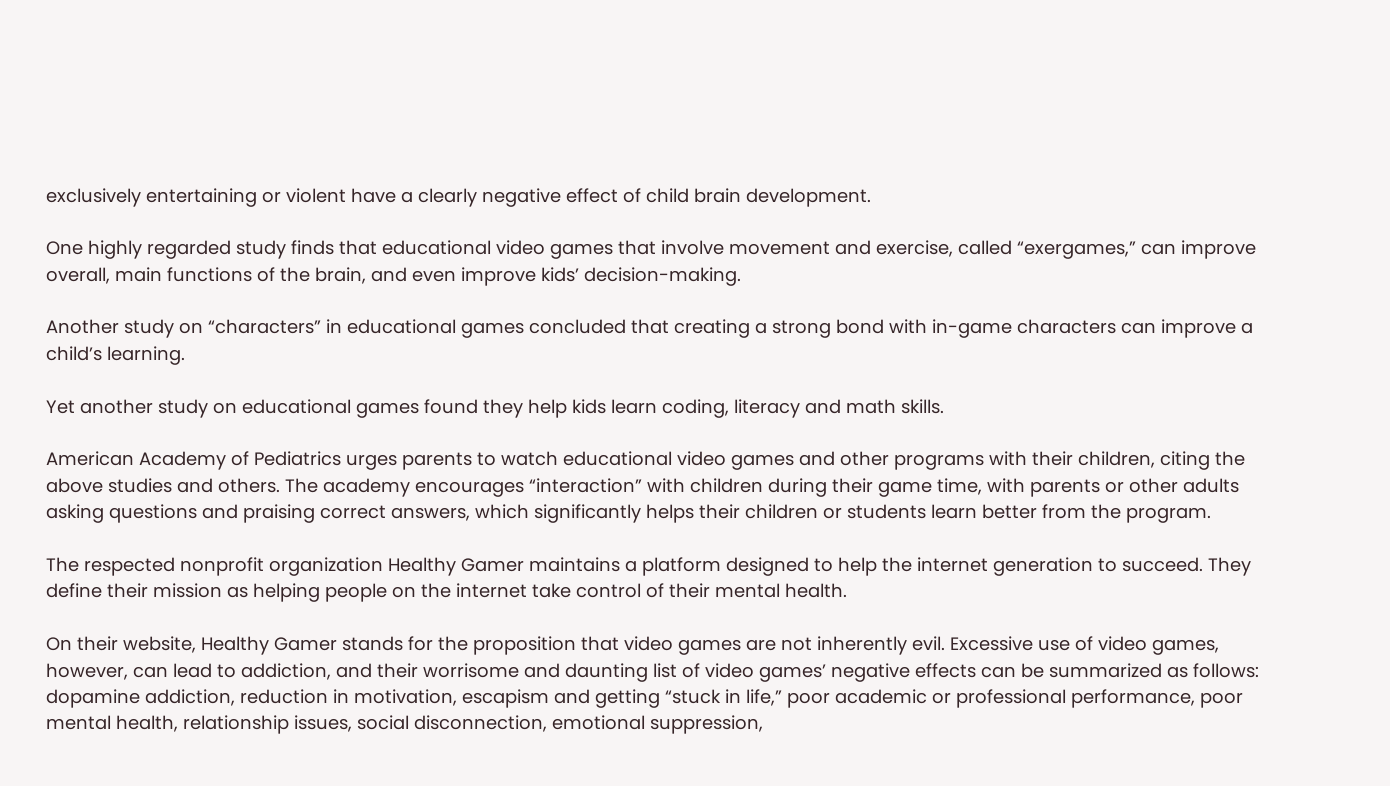exclusively entertaining or violent have a clearly negative effect of child brain development.

One highly regarded study finds that educational video games that involve movement and exercise, called “exergames,” can improve overall, main functions of the brain, and even improve kids’ decision-making.

Another study on “characters” in educational games concluded that creating a strong bond with in-game characters can improve a child’s learning.

Yet another study on educational games found they help kids learn coding, literacy and math skills.

American Academy of Pediatrics urges parents to watch educational video games and other programs with their children, citing the above studies and others. The academy encourages “interaction” with children during their game time, with parents or other adults asking questions and praising correct answers, which significantly helps their children or students learn better from the program.

The respected nonprofit organization Healthy Gamer maintains a platform designed to help the internet generation to succeed. They define their mission as helping people on the internet take control of their mental health.

On their website, Healthy Gamer stands for the proposition that video games are not inherently evil. Excessive use of video games, however, can lead to addiction, and their worrisome and daunting list of video games’ negative effects can be summarized as follows: dopamine addiction, reduction in motivation, escapism and getting “stuck in life,” poor academic or professional performance, poor mental health, relationship issues, social disconnection, emotional suppression,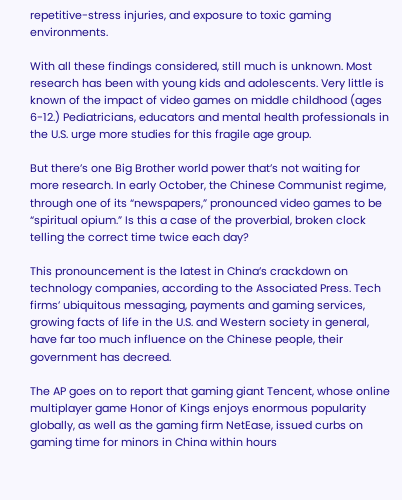repetitive-stress injuries, and exposure to toxic gaming environments.

With all these findings considered, still much is unknown. Most research has been with young kids and adolescents. Very little is known of the impact of video games on middle childhood (ages 6-12.) Pediatricians, educators and mental health professionals in the U.S. urge more studies for this fragile age group.

But there’s one Big Brother world power that’s not waiting for more research. In early October, the Chinese Communist regime, through one of its “newspapers,” pronounced video games to be “spiritual opium.” Is this a case of the proverbial, broken clock telling the correct time twice each day?

This pronouncement is the latest in China’s crackdown on technology companies, according to the Associated Press. Tech firms’ ubiquitous messaging, payments and gaming services, growing facts of life in the U.S. and Western society in general, have far too much influence on the Chinese people, their government has decreed.

The AP goes on to report that gaming giant Tencent, whose online multiplayer game Honor of Kings enjoys enormous popularity globally, as well as the gaming firm NetEase, issued curbs on gaming time for minors in China within hours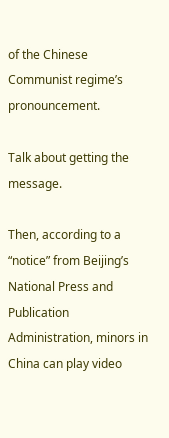of the Chinese Communist regime’s pronouncement.

Talk about getting the message.

Then, according to a “notice” from Beijing’s National Press and Publication Administration, minors in China can play video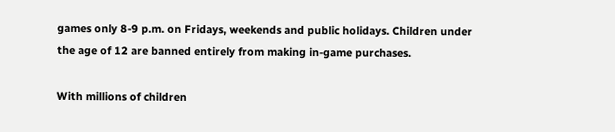games only 8-9 p.m. on Fridays, weekends and public holidays. Children under the age of 12 are banned entirely from making in-game purchases.

With millions of children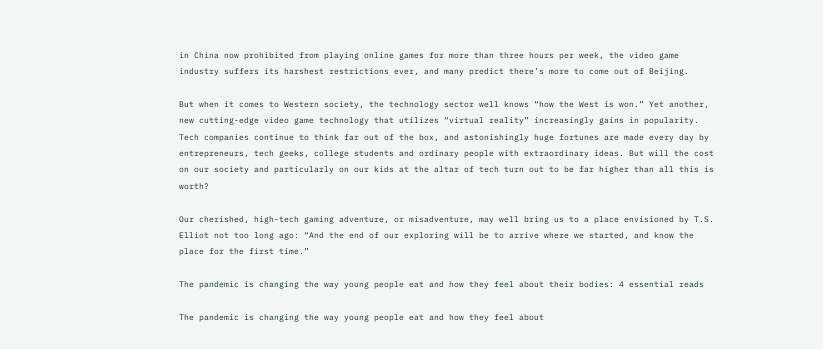in China now prohibited from playing online games for more than three hours per week, the video game industry suffers its harshest restrictions ever, and many predict there’s more to come out of Beijing.

But when it comes to Western society, the technology sector well knows “how the West is won.” Yet another, new cutting-edge video game technology that utilizes “virtual reality” increasingly gains in popularity. Tech companies continue to think far out of the box, and astonishingly huge fortunes are made every day by entrepreneurs, tech geeks, college students and ordinary people with extraordinary ideas. But will the cost on our society and particularly on our kids at the altar of tech turn out to be far higher than all this is worth?

Our cherished, high-tech gaming adventure, or misadventure, may well bring us to a place envisioned by T.S. Elliot not too long ago: “And the end of our exploring will be to arrive where we started, and know the place for the first time.”

The pandemic is changing the way young people eat and how they feel about their bodies: 4 essential reads

The pandemic is changing the way young people eat and how they feel about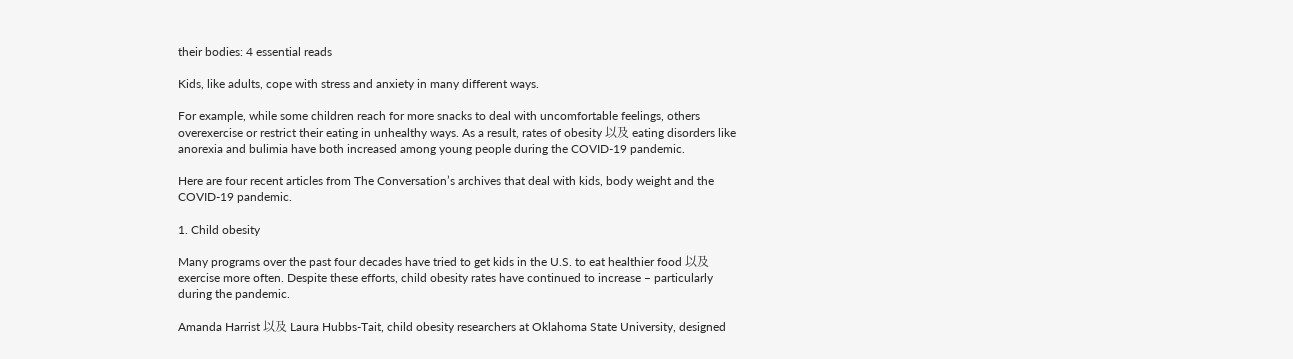their bodies: 4 essential reads

Kids, like adults, cope with stress and anxiety in many different ways.

For example, while some children reach for more snacks to deal with uncomfortable feelings, others overexercise or restrict their eating in unhealthy ways. As a result, rates of obesity 以及 eating disorders like anorexia and bulimia have both increased among young people during the COVID-19 pandemic.

Here are four recent articles from The Conversation’s archives that deal with kids, body weight and the COVID-19 pandemic.

1. Child obesity

Many programs over the past four decades have tried to get kids in the U.S. to eat healthier food 以及 exercise more often. Despite these efforts, child obesity rates have continued to increase – particularly during the pandemic.

Amanda Harrist 以及 Laura Hubbs-Tait, child obesity researchers at Oklahoma State University, designed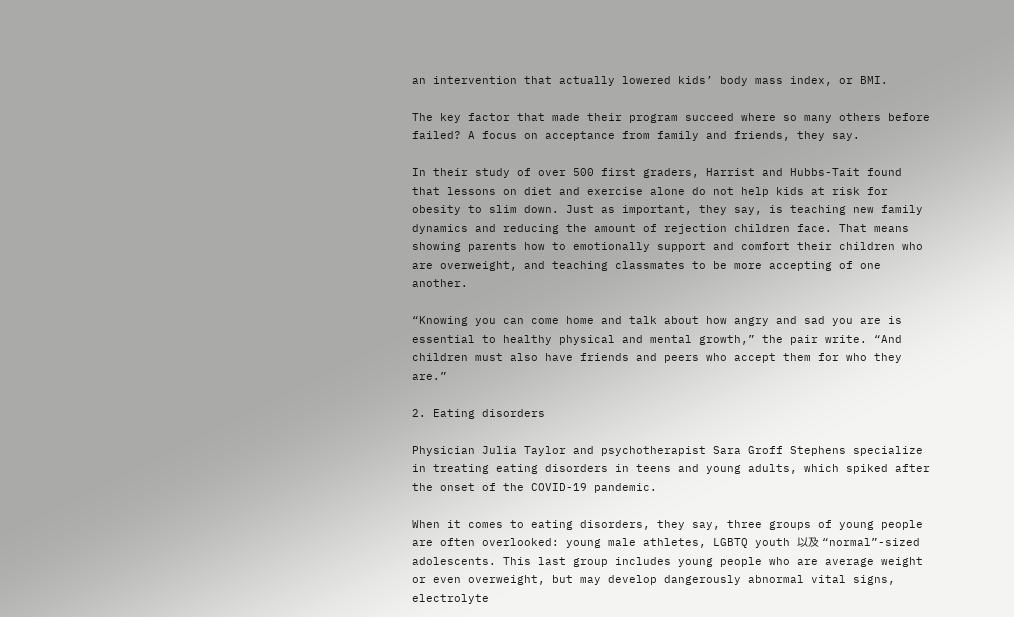an intervention that actually lowered kids’ body mass index, or BMI.

The key factor that made their program succeed where so many others before failed? A focus on acceptance from family and friends, they say.

In their study of over 500 first graders, Harrist and Hubbs-Tait found that lessons on diet and exercise alone do not help kids at risk for obesity to slim down. Just as important, they say, is teaching new family dynamics and reducing the amount of rejection children face. That means showing parents how to emotionally support and comfort their children who are overweight, and teaching classmates to be more accepting of one another.

“Knowing you can come home and talk about how angry and sad you are is essential to healthy physical and mental growth,” the pair write. “And children must also have friends and peers who accept them for who they are.”

2. Eating disorders

Physician Julia Taylor and psychotherapist Sara Groff Stephens specialize in treating eating disorders in teens and young adults, which spiked after the onset of the COVID-19 pandemic.

When it comes to eating disorders, they say, three groups of young people are often overlooked: young male athletes, LGBTQ youth 以及 “normal”-sized adolescents. This last group includes young people who are average weight or even overweight, but may develop dangerously abnormal vital signs, electrolyte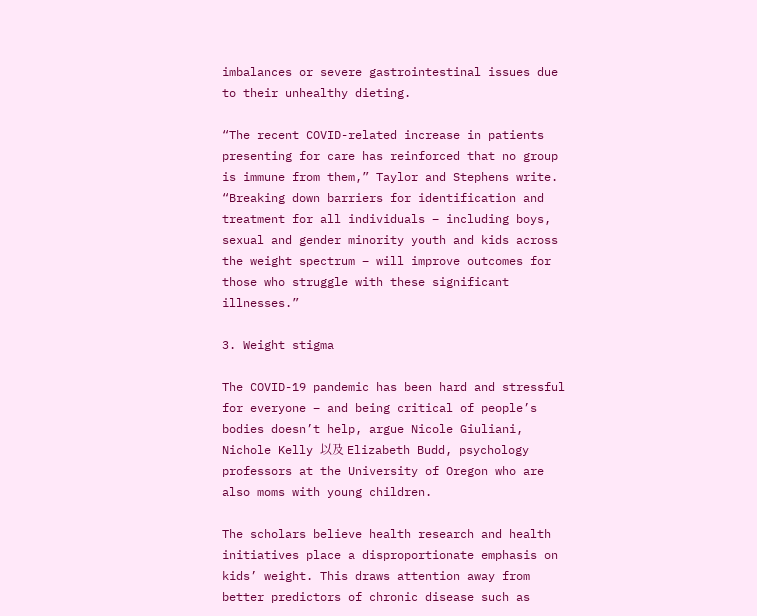imbalances or severe gastrointestinal issues due to their unhealthy dieting.

“The recent COVID-related increase in patients presenting for care has reinforced that no group is immune from them,” Taylor and Stephens write. “Breaking down barriers for identification and treatment for all individuals – including boys, sexual and gender minority youth and kids across the weight spectrum – will improve outcomes for those who struggle with these significant illnesses.”

3. Weight stigma

The COVID-19 pandemic has been hard and stressful for everyone – and being critical of people’s bodies doesn’t help, argue Nicole Giuliani, Nichole Kelly 以及 Elizabeth Budd, psychology professors at the University of Oregon who are also moms with young children.

The scholars believe health research and health initiatives place a disproportionate emphasis on kids’ weight. This draws attention away from better predictors of chronic disease such as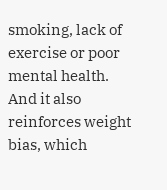smoking, lack of exercise or poor mental health. And it also reinforces weight bias, which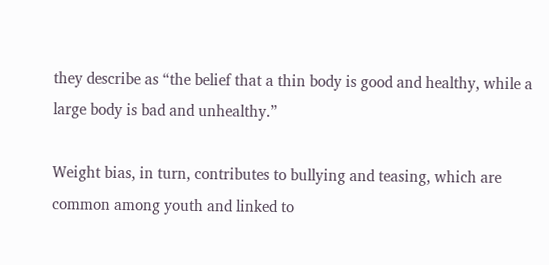they describe as “the belief that a thin body is good and healthy, while a large body is bad and unhealthy.”

Weight bias, in turn, contributes to bullying and teasing, which are common among youth and linked to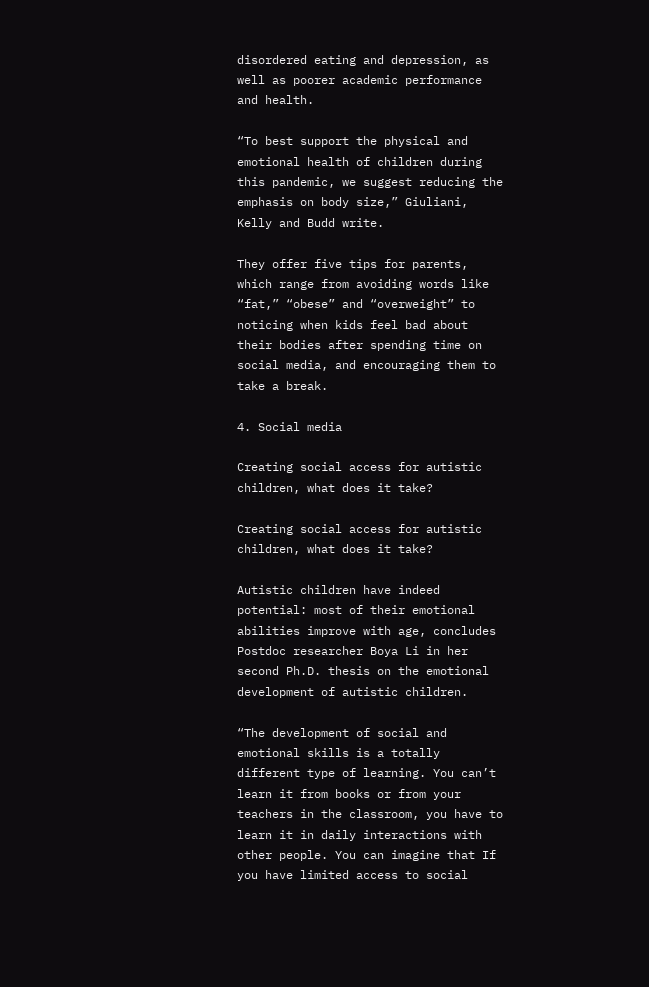disordered eating and depression, as well as poorer academic performance and health.

“To best support the physical and emotional health of children during this pandemic, we suggest reducing the emphasis on body size,” Giuliani, Kelly and Budd write.

They offer five tips for parents, which range from avoiding words like “fat,” “obese” and “overweight” to noticing when kids feel bad about their bodies after spending time on social media, and encouraging them to take a break.

4. Social media

Creating social access for autistic children, what does it take?

Creating social access for autistic children, what does it take?

Autistic children have indeed potential: most of their emotional abilities improve with age, concludes Postdoc researcher Boya Li in her second Ph.D. thesis on the emotional development of autistic children.

“The development of social and emotional skills is a totally different type of learning. You can’t learn it from books or from your teachers in the classroom, you have to learn it in daily interactions with other people. You can imagine that If you have limited access to social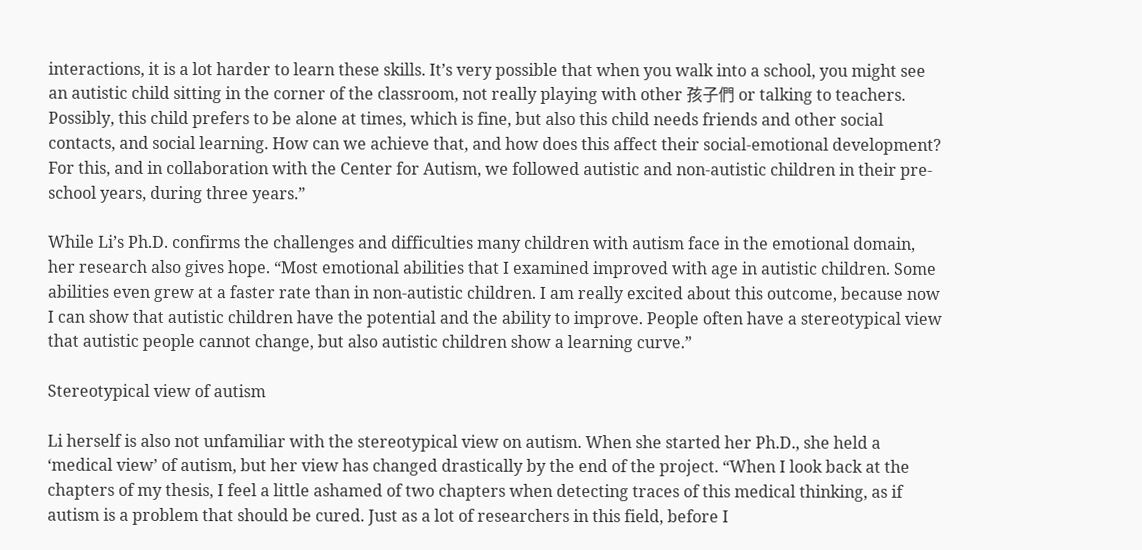interactions, it is a lot harder to learn these skills. It’s very possible that when you walk into a school, you might see an autistic child sitting in the corner of the classroom, not really playing with other 孩子們 or talking to teachers. Possibly, this child prefers to be alone at times, which is fine, but also this child needs friends and other social contacts, and social learning. How can we achieve that, and how does this affect their social-emotional development? For this, and in collaboration with the Center for Autism, we followed autistic and non-autistic children in their pre-school years, during three years.”

While Li’s Ph.D. confirms the challenges and difficulties many children with autism face in the emotional domain, her research also gives hope. “Most emotional abilities that I examined improved with age in autistic children. Some abilities even grew at a faster rate than in non-autistic children. I am really excited about this outcome, because now I can show that autistic children have the potential and the ability to improve. People often have a stereotypical view that autistic people cannot change, but also autistic children show a learning curve.”

Stereotypical view of autism

Li herself is also not unfamiliar with the stereotypical view on autism. When she started her Ph.D., she held a ‘medical view’ of autism, but her view has changed drastically by the end of the project. “When I look back at the chapters of my thesis, I feel a little ashamed of two chapters when detecting traces of this medical thinking, as if autism is a problem that should be cured. Just as a lot of researchers in this field, before I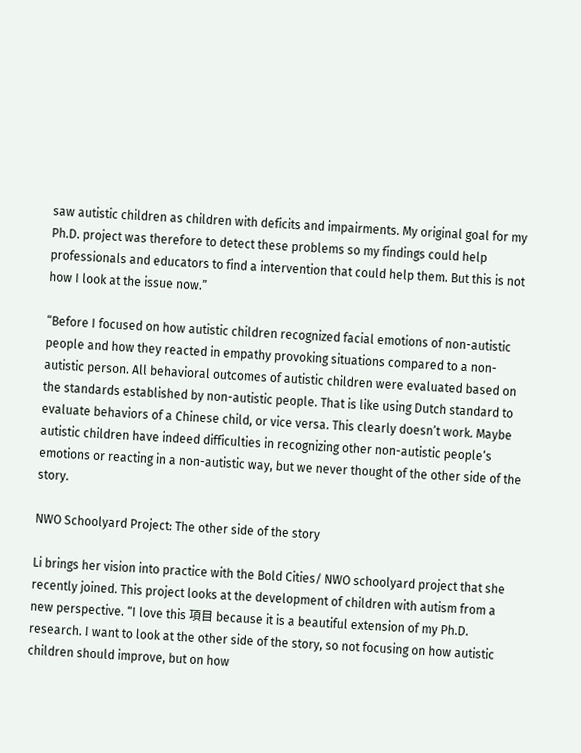saw autistic children as children with deficits and impairments. My original goal for my Ph.D. project was therefore to detect these problems so my findings could help professionals and educators to find a intervention that could help them. But this is not how I look at the issue now.”

“Before I focused on how autistic children recognized facial emotions of non-autistic people and how they reacted in empathy provoking situations compared to a non-autistic person. All behavioral outcomes of autistic children were evaluated based on the standards established by non-autistic people. That is like using Dutch standard to evaluate behaviors of a Chinese child, or vice versa. This clearly doesn’t work. Maybe autistic children have indeed difficulties in recognizing other non-autistic people‘s emotions or reacting in a non-autistic way, but we never thought of the other side of the story.

NWO Schoolyard Project: The other side of the story

Li brings her vision into practice with the Bold Cities/ NWO schoolyard project that she recently joined. This project looks at the development of children with autism from a new perspective. “I love this 項目 because it is a beautiful extension of my Ph.D. research. I want to look at the other side of the story, so not focusing on how autistic children should improve, but on how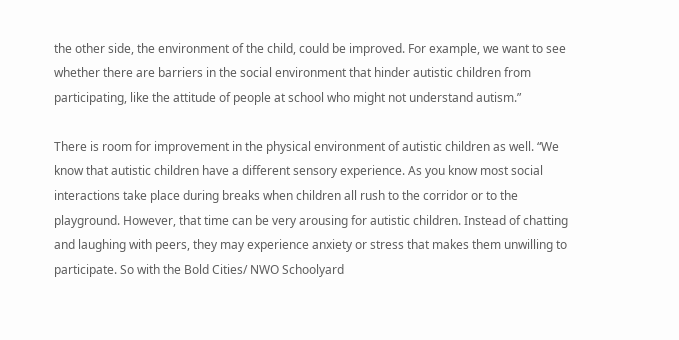the other side, the environment of the child, could be improved. For example, we want to see whether there are barriers in the social environment that hinder autistic children from participating, like the attitude of people at school who might not understand autism.”

There is room for improvement in the physical environment of autistic children as well. “We know that autistic children have a different sensory experience. As you know most social interactions take place during breaks when children all rush to the corridor or to the playground. However, that time can be very arousing for autistic children. Instead of chatting and laughing with peers, they may experience anxiety or stress that makes them unwilling to participate. So with the Bold Cities/ NWO Schoolyard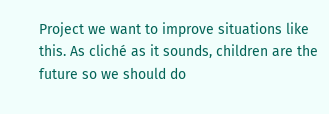Project we want to improve situations like this. As cliché as it sounds, children are the future so we should do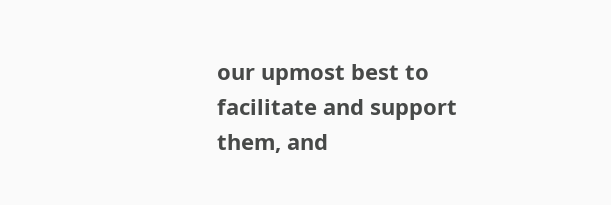our upmost best to facilitate and support them, and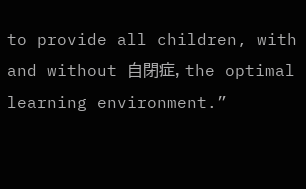to provide all children, with and without 自閉症, the optimal learning environment.”